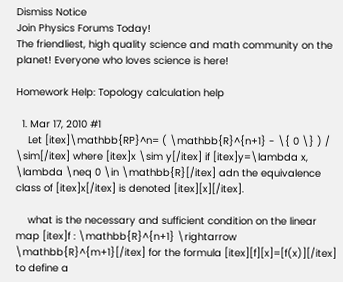Dismiss Notice
Join Physics Forums Today!
The friendliest, high quality science and math community on the planet! Everyone who loves science is here!

Homework Help: Topology calculation help

  1. Mar 17, 2010 #1
    Let [itex]\mathbb{RP}^n= ( \mathbb{R}^{n+1} - \{ 0 \} ) / \sim[/itex] where [itex]x \sim y[/itex] if [itex]y=\lambda x, \lambda \neq 0 \in \mathbb{R}[/itex] adn the equivalence class of [itex]x[/itex] is denoted [itex][x][/itex].

    what is the necessary and sufficient condition on the linear map [itex]f : \mathbb{R}^{n+1} \rightarrow \mathbb{R}^{m+1}[/itex] for the formula [itex][f][x]=[f(x)][/itex] to define a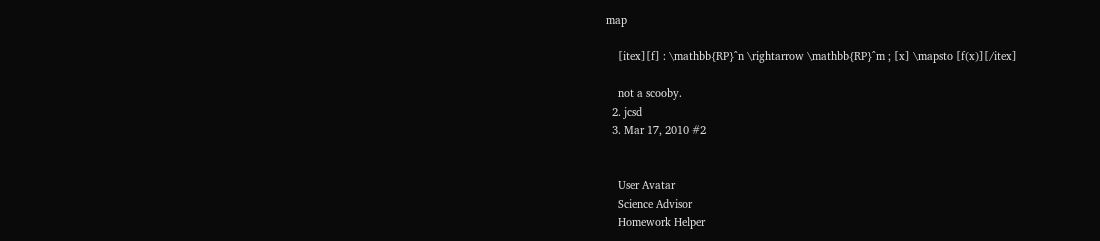map

    [itex][f] : \mathbb{RP}^n \rightarrow \mathbb{RP}^m ; [x] \mapsto [f(x)][/itex]

    not a scooby.
  2. jcsd
  3. Mar 17, 2010 #2


    User Avatar
    Science Advisor
    Homework Helper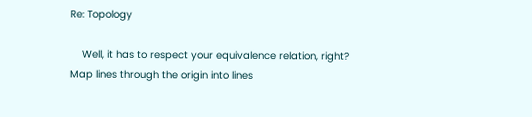Re: Topology

    Well, it has to respect your equivalence relation, right? Map lines through the origin into lines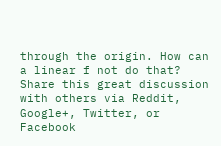through the origin. How can a linear f not do that?
Share this great discussion with others via Reddit, Google+, Twitter, or Facebook